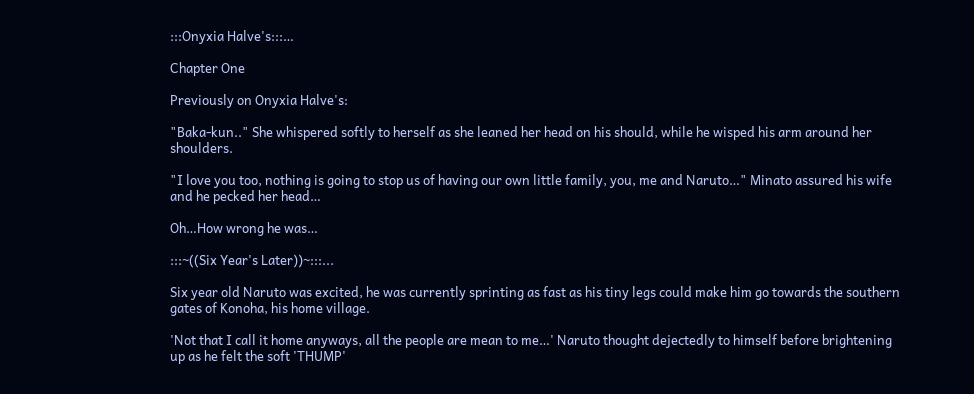:::Onyxia Halve's:::…

Chapter One

Previously on Onyxia Halve's:

"Baka-kun.." She whispered softly to herself as she leaned her head on his should, while he wisped his arm around her shoulders.

"I love you too, nothing is going to stop us of having our own little family, you, me and Naruto…" Minato assured his wife and he pecked her head…

Oh…How wrong he was…

:::~((Six Year's Later))~:::...

Six year old Naruto was excited, he was currently sprinting as fast as his tiny legs could make him go towards the southern gates of Konoha, his home village.

'Not that I call it home anyways, all the people are mean to me…' Naruto thought dejectedly to himself before brightening up as he felt the soft 'THUMP'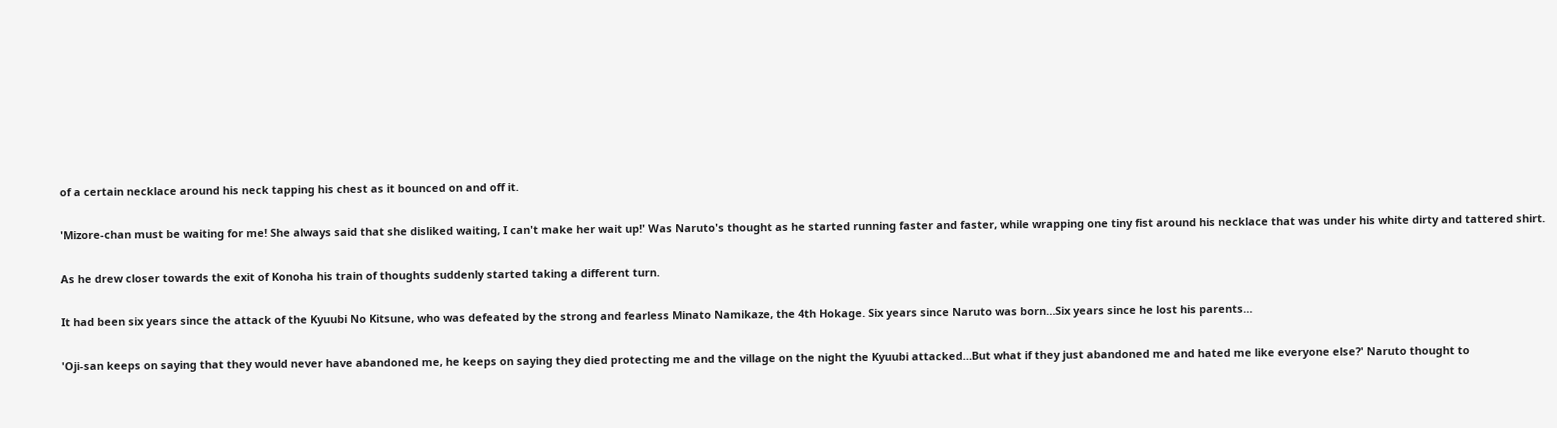of a certain necklace around his neck tapping his chest as it bounced on and off it.

'Mizore-chan must be waiting for me! She always said that she disliked waiting, I can't make her wait up!' Was Naruto's thought as he started running faster and faster, while wrapping one tiny fist around his necklace that was under his white dirty and tattered shirt.

As he drew closer towards the exit of Konoha his train of thoughts suddenly started taking a different turn.

It had been six years since the attack of the Kyuubi No Kitsune, who was defeated by the strong and fearless Minato Namikaze, the 4th Hokage. Six years since Naruto was born…Six years since he lost his parents…

'Oji-san keeps on saying that they would never have abandoned me, he keeps on saying they died protecting me and the village on the night the Kyuubi attacked…But what if they just abandoned me and hated me like everyone else?' Naruto thought to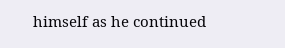himself as he continued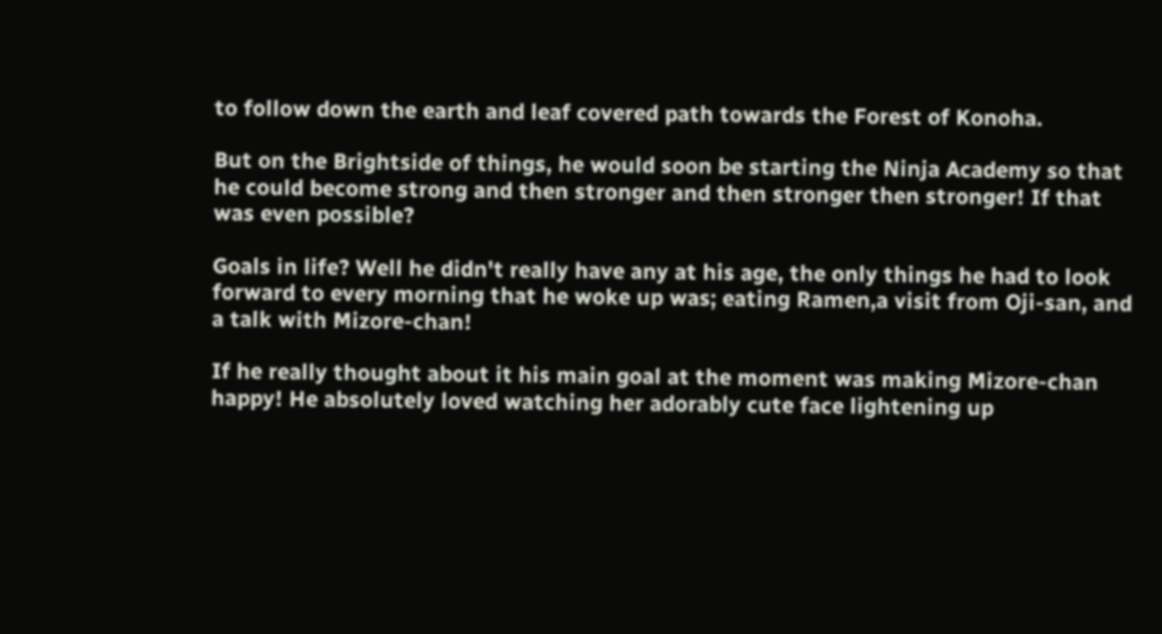to follow down the earth and leaf covered path towards the Forest of Konoha.

But on the Brightside of things, he would soon be starting the Ninja Academy so that he could become strong and then stronger and then stronger then stronger! If that was even possible?

Goals in life? Well he didn't really have any at his age, the only things he had to look forward to every morning that he woke up was; eating Ramen,a visit from Oji-san, and a talk with Mizore-chan!

If he really thought about it his main goal at the moment was making Mizore-chan happy! He absolutely loved watching her adorably cute face lightening up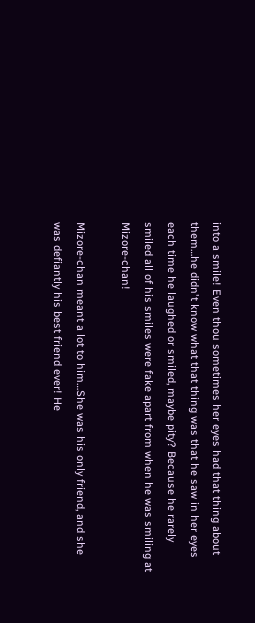into a smile! Even thou sometimes her eyes had that thing about them…he didn't know what that thing was that he saw in her eyes each time he laughed or smiled, maybe pity? Because he rarely smiled all of his smiles were fake apart from when he was smiling at Mizore-chan!

Mizore-chan meant a lot to him…She was his only friend, and she was defiantly his best friend ever! He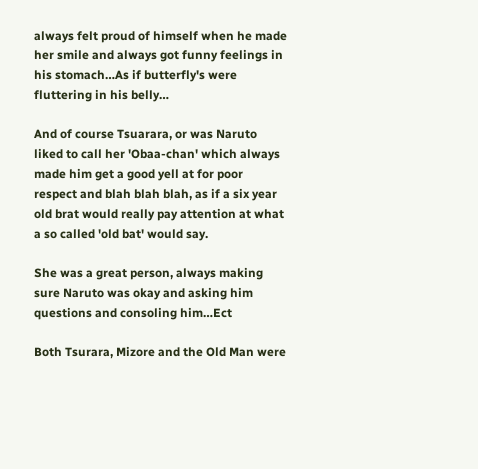always felt proud of himself when he made her smile and always got funny feelings in his stomach…As if butterfly's were fluttering in his belly…

And of course Tsuarara, or was Naruto liked to call her 'Obaa-chan' which always made him get a good yell at for poor respect and blah blah blah, as if a six year old brat would really pay attention at what a so called 'old bat' would say.

She was a great person, always making sure Naruto was okay and asking him questions and consoling him…Ect

Both Tsurara, Mizore and the Old Man were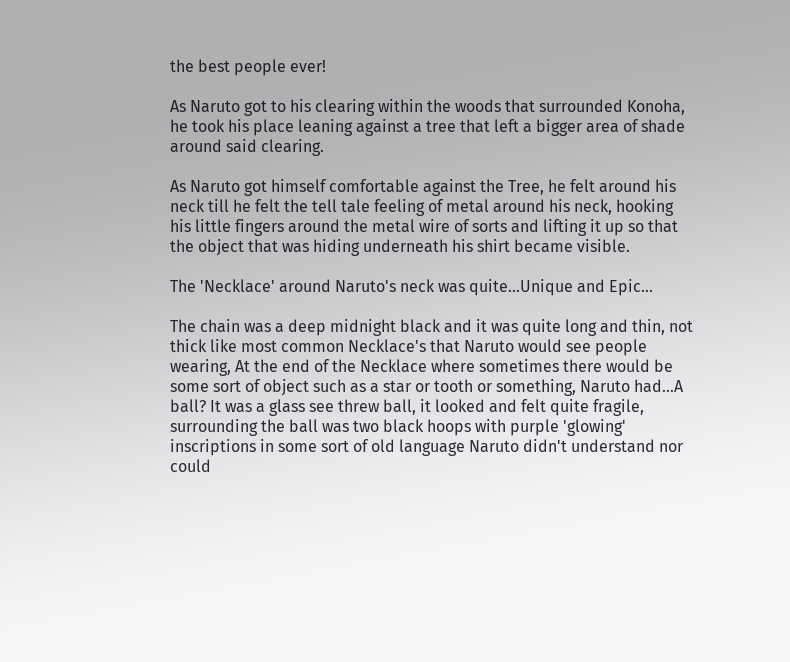the best people ever!

As Naruto got to his clearing within the woods that surrounded Konoha, he took his place leaning against a tree that left a bigger area of shade around said clearing.

As Naruto got himself comfortable against the Tree, he felt around his neck till he felt the tell tale feeling of metal around his neck, hooking his little fingers around the metal wire of sorts and lifting it up so that the object that was hiding underneath his shirt became visible.

The 'Necklace' around Naruto's neck was quite…Unique and Epic…

The chain was a deep midnight black and it was quite long and thin, not thick like most common Necklace's that Naruto would see people wearing, At the end of the Necklace where sometimes there would be some sort of object such as a star or tooth or something, Naruto had…A ball? It was a glass see threw ball, it looked and felt quite fragile, surrounding the ball was two black hoops with purple 'glowing' inscriptions in some sort of old language Naruto didn't understand nor could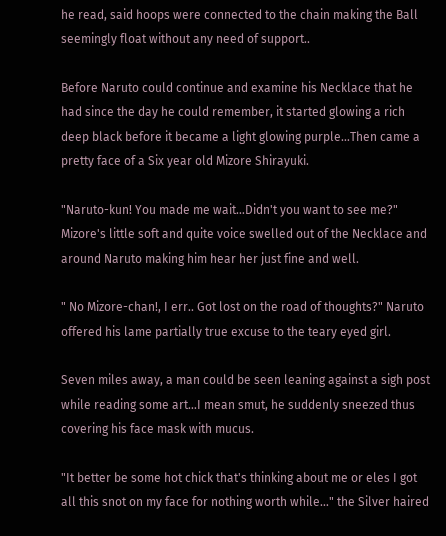he read, said hoops were connected to the chain making the Ball seemingly float without any need of support..

Before Naruto could continue and examine his Necklace that he had since the day he could remember, it started glowing a rich deep black before it became a light glowing purple…Then came a pretty face of a Six year old Mizore Shirayuki.

"Naruto-kun! You made me wait…Didn't you want to see me?" Mizore's little soft and quite voice swelled out of the Necklace and around Naruto making him hear her just fine and well.

" No Mizore-chan!, I err.. Got lost on the road of thoughts?" Naruto offered his lame partially true excuse to the teary eyed girl.

Seven miles away, a man could be seen leaning against a sigh post while reading some art…I mean smut, he suddenly sneezed thus covering his face mask with mucus.

"It better be some hot chick that's thinking about me or eles I got all this snot on my face for nothing worth while…" the Silver haired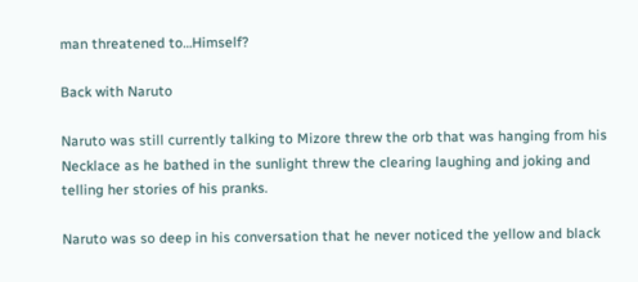man threatened to…Himself?

Back with Naruto

Naruto was still currently talking to Mizore threw the orb that was hanging from his Necklace as he bathed in the sunlight threw the clearing laughing and joking and telling her stories of his pranks.

Naruto was so deep in his conversation that he never noticed the yellow and black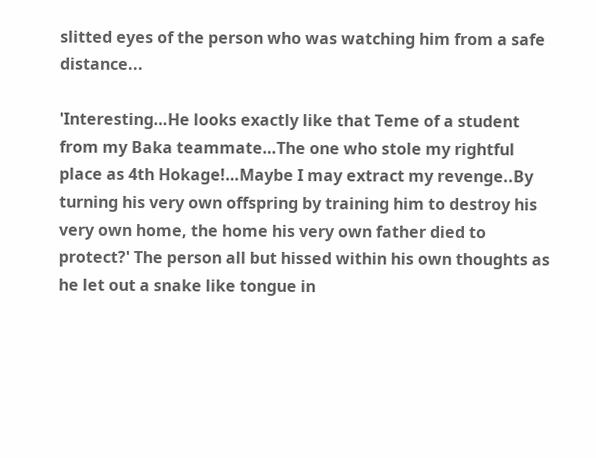slitted eyes of the person who was watching him from a safe distance...

'Interesting…He looks exactly like that Teme of a student from my Baka teammate…The one who stole my rightful place as 4th Hokage!…Maybe I may extract my revenge..By turning his very own offspring by training him to destroy his very own home, the home his very own father died to protect?' The person all but hissed within his own thoughts as he let out a snake like tongue in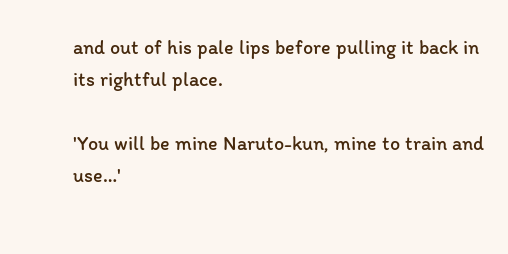and out of his pale lips before pulling it back in its rightful place.

'You will be mine Naruto-kun, mine to train and use…'